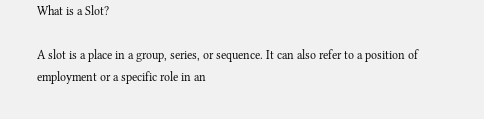What is a Slot?

A slot is a place in a group, series, or sequence. It can also refer to a position of employment or a specific role in an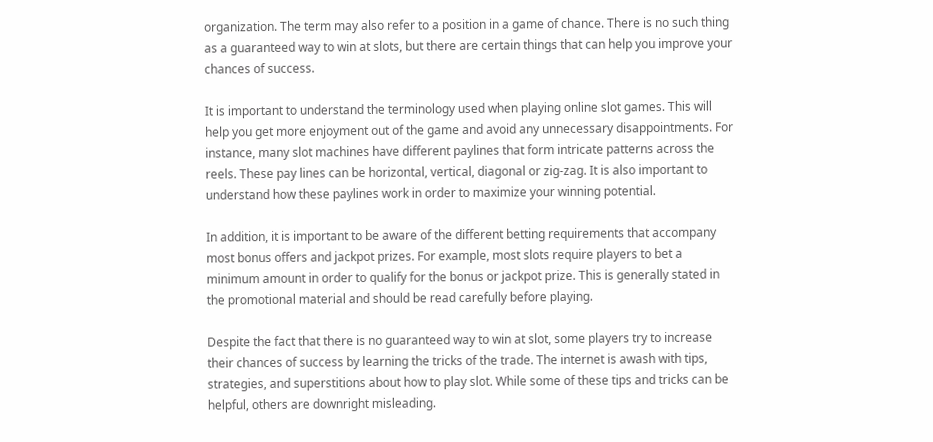organization. The term may also refer to a position in a game of chance. There is no such thing as a guaranteed way to win at slots, but there are certain things that can help you improve your chances of success.

It is important to understand the terminology used when playing online slot games. This will help you get more enjoyment out of the game and avoid any unnecessary disappointments. For instance, many slot machines have different paylines that form intricate patterns across the reels. These pay lines can be horizontal, vertical, diagonal or zig-zag. It is also important to understand how these paylines work in order to maximize your winning potential.

In addition, it is important to be aware of the different betting requirements that accompany most bonus offers and jackpot prizes. For example, most slots require players to bet a minimum amount in order to qualify for the bonus or jackpot prize. This is generally stated in the promotional material and should be read carefully before playing.

Despite the fact that there is no guaranteed way to win at slot, some players try to increase their chances of success by learning the tricks of the trade. The internet is awash with tips, strategies, and superstitions about how to play slot. While some of these tips and tricks can be helpful, others are downright misleading.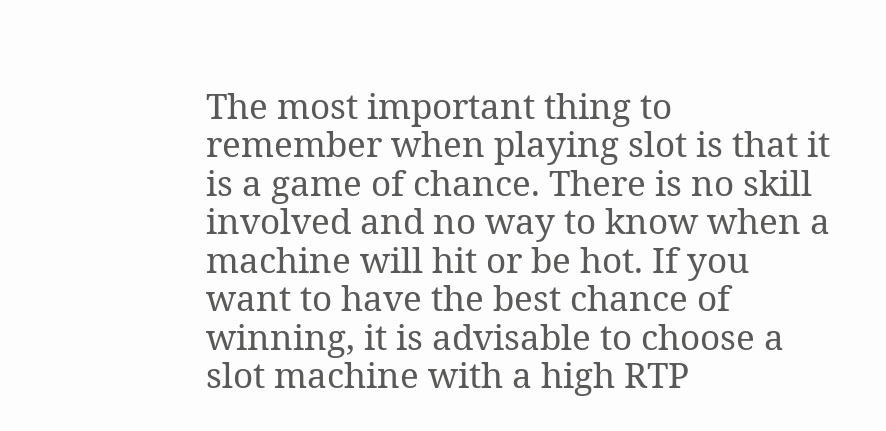The most important thing to remember when playing slot is that it is a game of chance. There is no skill involved and no way to know when a machine will hit or be hot. If you want to have the best chance of winning, it is advisable to choose a slot machine with a high RTP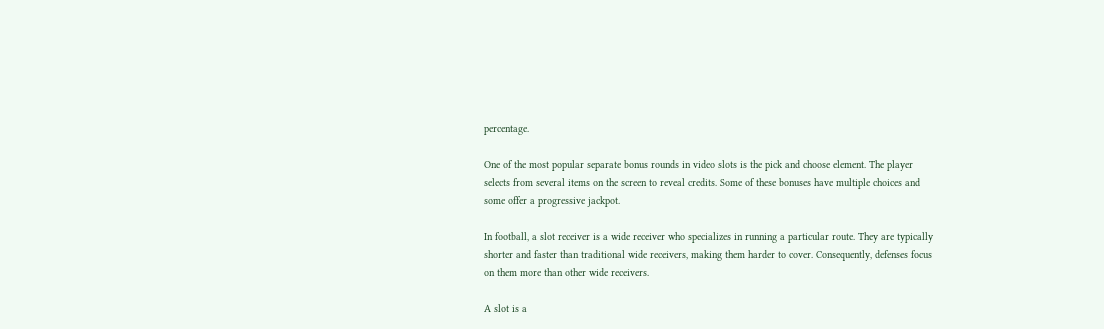percentage.

One of the most popular separate bonus rounds in video slots is the pick and choose element. The player selects from several items on the screen to reveal credits. Some of these bonuses have multiple choices and some offer a progressive jackpot.

In football, a slot receiver is a wide receiver who specializes in running a particular route. They are typically shorter and faster than traditional wide receivers, making them harder to cover. Consequently, defenses focus on them more than other wide receivers.

A slot is a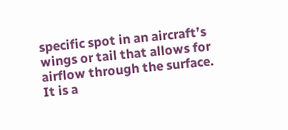specific spot in an aircraft’s wings or tail that allows for airflow through the surface. It is a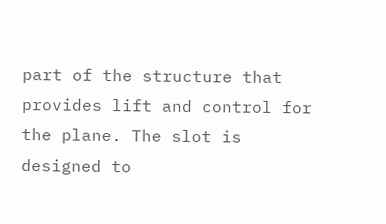part of the structure that provides lift and control for the plane. The slot is designed to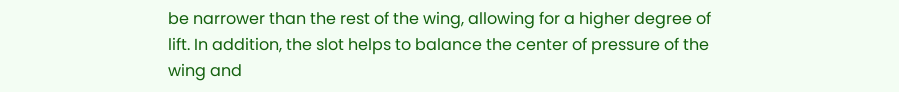be narrower than the rest of the wing, allowing for a higher degree of lift. In addition, the slot helps to balance the center of pressure of the wing and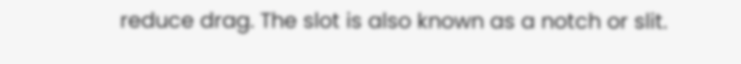reduce drag. The slot is also known as a notch or slit.